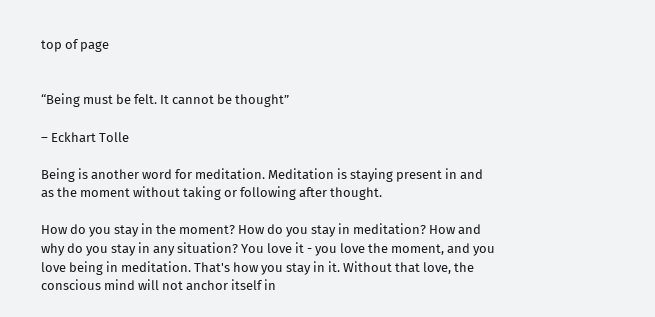top of page


“Being must be felt. It cannot be thought”

– Eckhart Tolle

Being is another word for meditation. Meditation is staying present in and as the moment without taking or following after thought.

How do you stay in the moment? How do you stay in meditation? How and why do you stay in any situation? You love it - you love the moment, and you love being in meditation. That's how you stay in it. Without that love, the conscious mind will not anchor itself in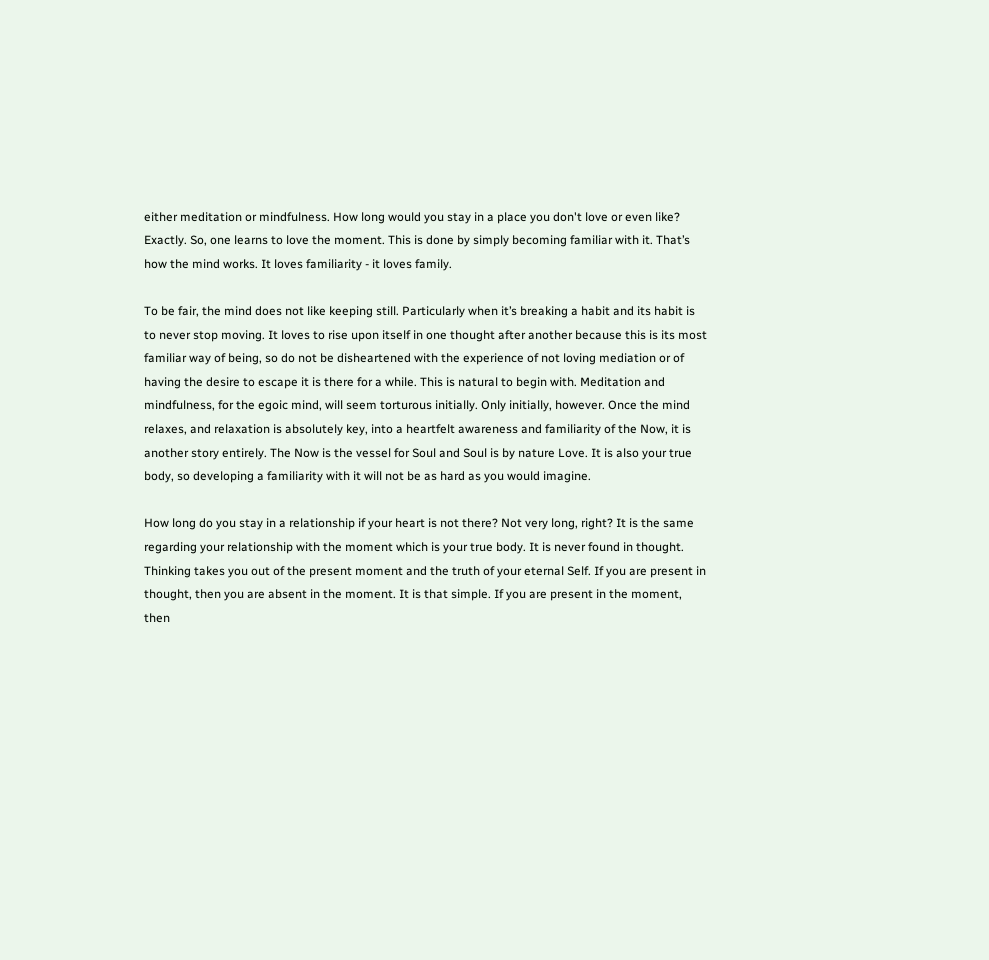either meditation or mindfulness. How long would you stay in a place you don't love or even like? Exactly. So, one learns to love the moment. This is done by simply becoming familiar with it. That’s how the mind works. It loves familiarity - it loves family.

To be fair, the mind does not like keeping still. Particularly when it’s breaking a habit and its habit is to never stop moving. It loves to rise upon itself in one thought after another because this is its most familiar way of being, so do not be disheartened with the experience of not loving mediation or of having the desire to escape it is there for a while. This is natural to begin with. Meditation and mindfulness, for the egoic mind, will seem torturous initially. Only initially, however. Once the mind relaxes, and relaxation is absolutely key, into a heartfelt awareness and familiarity of the Now, it is another story entirely. The Now is the vessel for Soul and Soul is by nature Love. It is also your true body, so developing a familiarity with it will not be as hard as you would imagine.

How long do you stay in a relationship if your heart is not there? Not very long, right? It is the same regarding your relationship with the moment which is your true body. It is never found in thought. Thinking takes you out of the present moment and the truth of your eternal Self. If you are present in thought, then you are absent in the moment. It is that simple. If you are present in the moment, then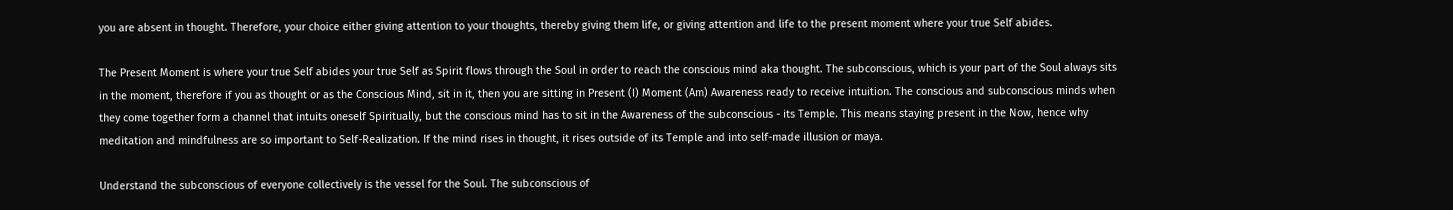you are absent in thought. Therefore, your choice either giving attention to your thoughts, thereby giving them life, or giving attention and life to the present moment where your true Self abides.

The Present Moment is where your true Self abides your true Self as Spirit flows through the Soul in order to reach the conscious mind aka thought. The subconscious, which is your part of the Soul always sits in the moment, therefore if you as thought or as the Conscious Mind, sit in it, then you are sitting in Present (I) Moment (Am) Awareness ready to receive intuition. The conscious and subconscious minds when they come together form a channel that intuits oneself Spiritually, but the conscious mind has to sit in the Awareness of the subconscious - its Temple. This means staying present in the Now, hence why meditation and mindfulness are so important to Self-Realization. If the mind rises in thought, it rises outside of its Temple and into self-made illusion or maya.

Understand the subconscious of everyone collectively is the vessel for the Soul. The subconscious of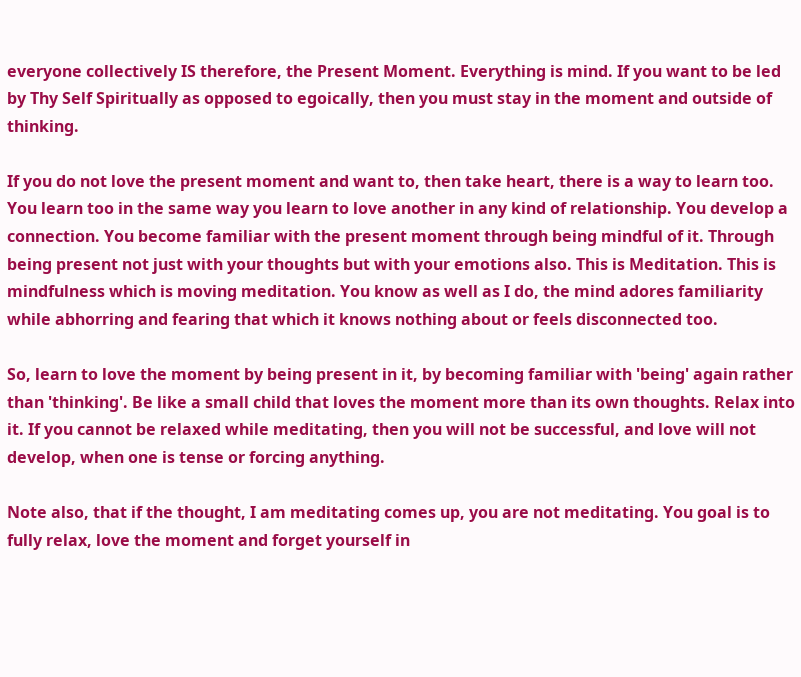everyone collectively IS therefore, the Present Moment. Everything is mind. If you want to be led by Thy Self Spiritually as opposed to egoically, then you must stay in the moment and outside of thinking.

If you do not love the present moment and want to, then take heart, there is a way to learn too. You learn too in the same way you learn to love another in any kind of relationship. You develop a connection. You become familiar with the present moment through being mindful of it. Through being present not just with your thoughts but with your emotions also. This is Meditation. This is mindfulness which is moving meditation. You know as well as I do, the mind adores familiarity while abhorring and fearing that which it knows nothing about or feels disconnected too.

So, learn to love the moment by being present in it, by becoming familiar with 'being' again rather than 'thinking'. Be like a small child that loves the moment more than its own thoughts. Relax into it. If you cannot be relaxed while meditating, then you will not be successful, and love will not develop, when one is tense or forcing anything.

Note also, that if the thought, I am meditating comes up, you are not meditating. You goal is to fully relax, love the moment and forget yourself in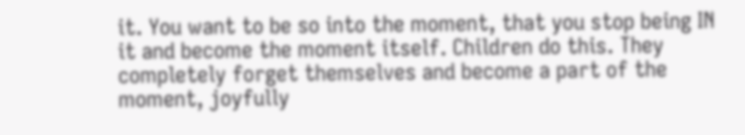it. You want to be so into the moment, that you stop being IN it and become the moment itself. Children do this. They completely forget themselves and become a part of the moment, joyfully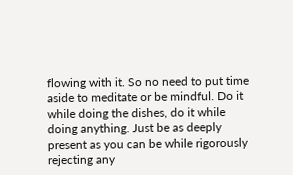flowing with it. So no need to put time aside to meditate or be mindful. Do it while doing the dishes, do it while doing anything. Just be as deeply present as you can be while rigorously rejecting any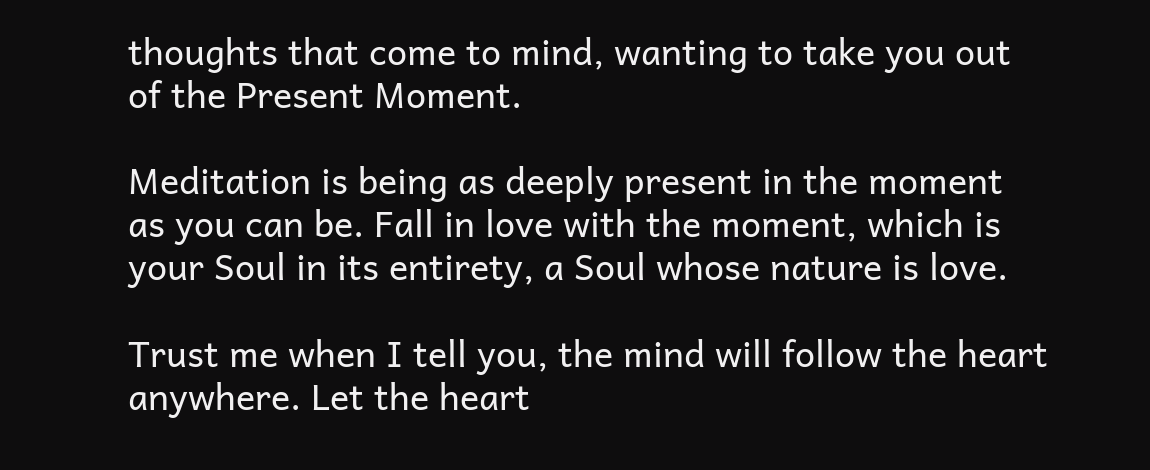thoughts that come to mind, wanting to take you out of the Present Moment.

Meditation is being as deeply present in the moment as you can be. Fall in love with the moment, which is your Soul in its entirety, a Soul whose nature is love.

Trust me when I tell you, the mind will follow the heart anywhere. Let the heart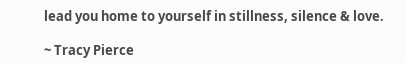lead you home to yourself in stillness, silence & love.

~ Tracy Pierce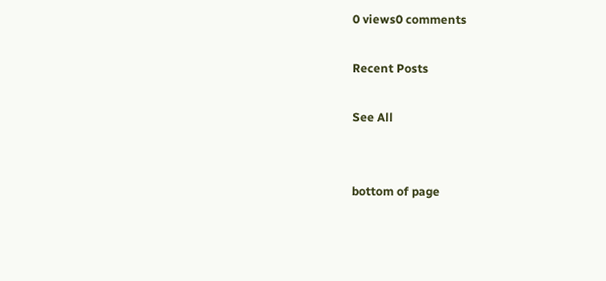0 views0 comments

Recent Posts

See All


bottom of page